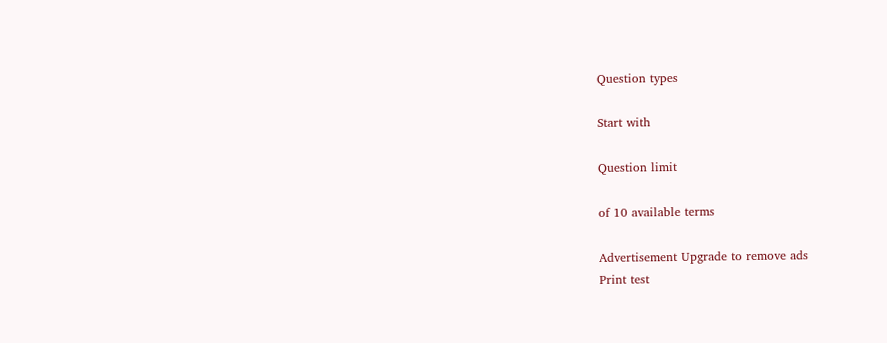Question types

Start with

Question limit

of 10 available terms

Advertisement Upgrade to remove ads
Print test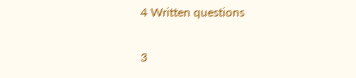4 Written questions

3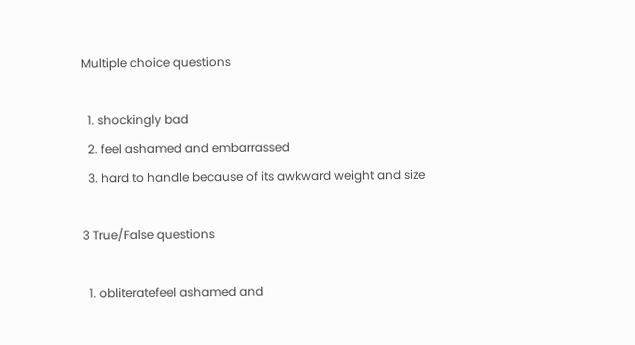Multiple choice questions

  1. shockingly bad
  2. feel ashamed and embarrassed
  3. hard to handle because of its awkward weight and size

3 True/False questions

  1. obliteratefeel ashamed and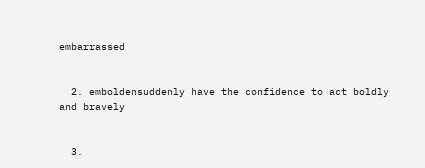embarrassed


  2. emboldensuddenly have the confidence to act boldly and bravely


  3.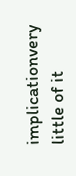implicationvery little of it